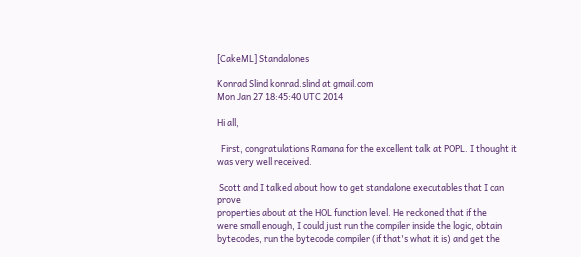[CakeML] Standalones

Konrad Slind konrad.slind at gmail.com
Mon Jan 27 18:45:40 UTC 2014

Hi all,

  First, congratulations Ramana for the excellent talk at POPL. I thought it
was very well received.

 Scott and I talked about how to get standalone executables that I can prove
properties about at the HOL function level. He reckoned that if the
were small enough, I could just run the compiler inside the logic, obtain
bytecodes, run the bytecode compiler (if that's what it is) and get the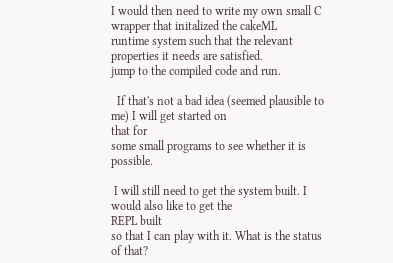I would then need to write my own small C wrapper that initalized the cakeML
runtime system such that the relevant properties it needs are satisfied.
jump to the compiled code and run.

  If that's not a bad idea (seemed plausible to me) I will get started on
that for
some small programs to see whether it is possible.

 I will still need to get the system built. I would also like to get the
REPL built
so that I can play with it. What is the status of that?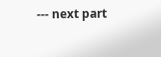--- next part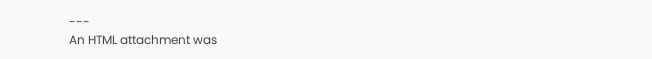---
An HTML attachment was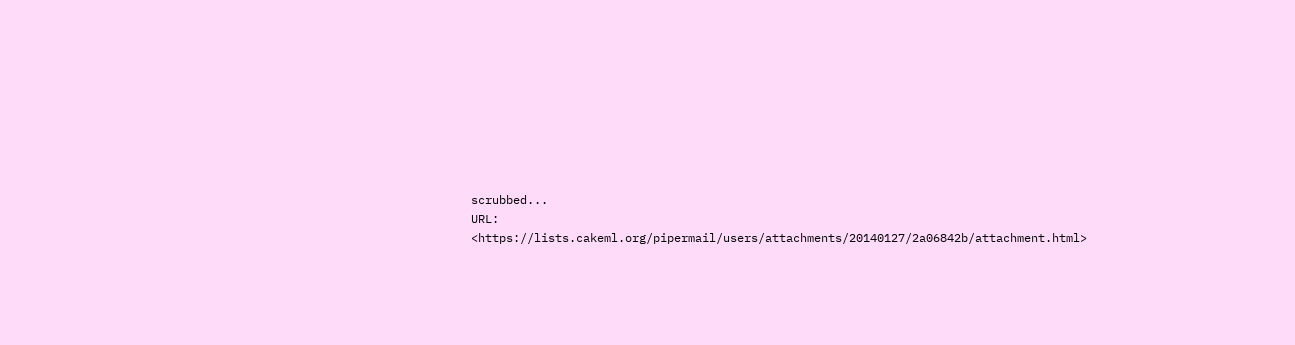scrubbed...
URL: <https://lists.cakeml.org/pipermail/users/attachments/20140127/2a06842b/attachment.html>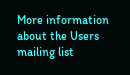More information about the Users mailing list